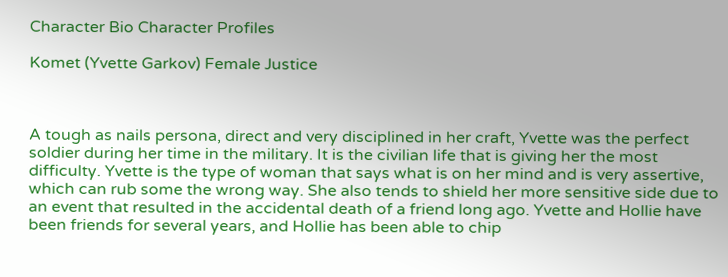Character Bio Character Profiles

Komet (Yvette Garkov) Female Justice



A tough as nails persona, direct and very disciplined in her craft, Yvette was the perfect soldier during her time in the military. It is the civilian life that is giving her the most difficulty. Yvette is the type of woman that says what is on her mind and is very assertive, which can rub some the wrong way. She also tends to shield her more sensitive side due to an event that resulted in the accidental death of a friend long ago. Yvette and Hollie have been friends for several years, and Hollie has been able to chip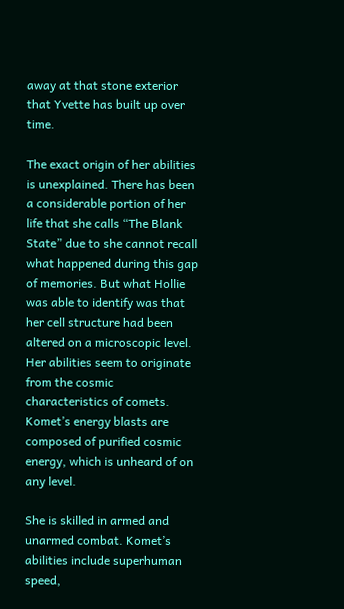away at that stone exterior that Yvette has built up over time.

The exact origin of her abilities is unexplained. There has been a considerable portion of her life that she calls “The Blank State” due to she cannot recall what happened during this gap of memories. But what Hollie was able to identify was that her cell structure had been altered on a microscopic level. Her abilities seem to originate from the cosmic characteristics of comets. Komet’s energy blasts are composed of purified cosmic energy, which is unheard of on any level.

She is skilled in armed and unarmed combat. Komet’s abilities include superhuman speed,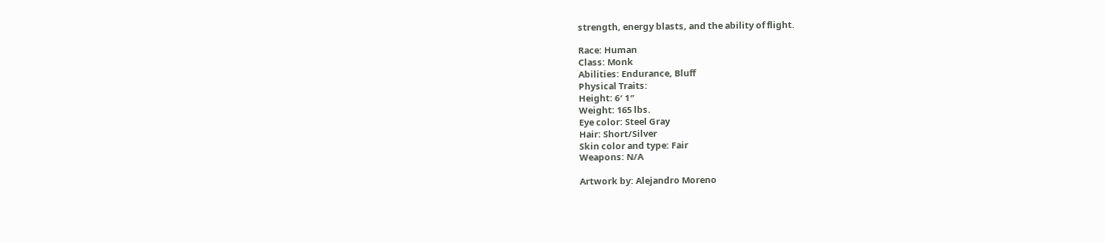strength, energy blasts, and the ability of flight.

Race: Human
Class: Monk
Abilities: Endurance, Bluff
Physical Traits:
Height: 6′ 1″
Weight: 165 lbs.
Eye color: Steel Gray
Hair: Short/Silver
Skin color and type: Fair
Weapons: N/A

Artwork by: Alejandro Moreno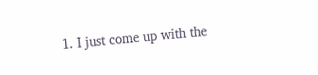1. I just come up with the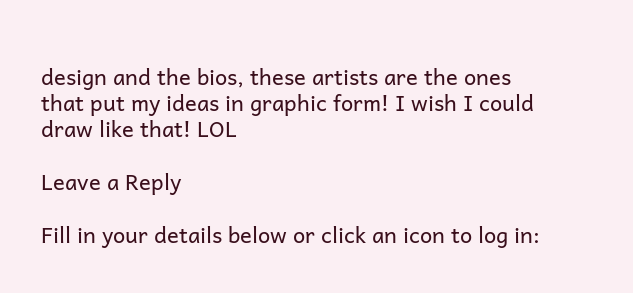design and the bios, these artists are the ones that put my ideas in graphic form! I wish I could draw like that! LOL

Leave a Reply

Fill in your details below or click an icon to log in: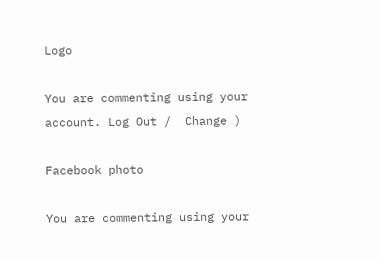Logo

You are commenting using your account. Log Out /  Change )

Facebook photo

You are commenting using your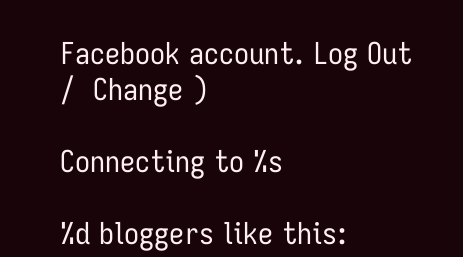Facebook account. Log Out /  Change )

Connecting to %s

%d bloggers like this: